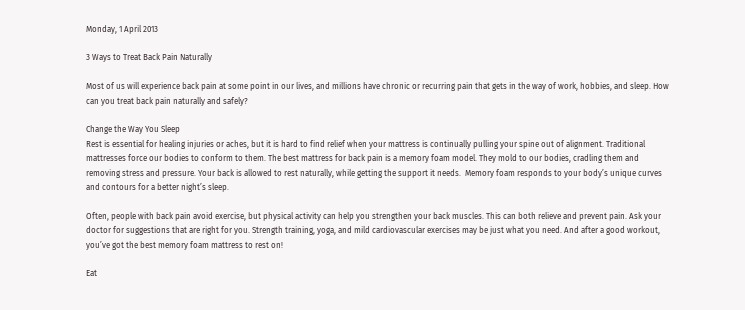Monday, 1 April 2013

3 Ways to Treat Back Pain Naturally

Most of us will experience back pain at some point in our lives, and millions have chronic or recurring pain that gets in the way of work, hobbies, and sleep. How can you treat back pain naturally and safely?

Change the Way You Sleep
Rest is essential for healing injuries or aches, but it is hard to find relief when your mattress is continually pulling your spine out of alignment. Traditional mattresses force our bodies to conform to them. The best mattress for back pain is a memory foam model. They mold to our bodies, cradling them and removing stress and pressure. Your back is allowed to rest naturally, while getting the support it needs.  Memory foam responds to your body’s unique curves and contours for a better night’s sleep.

Often, people with back pain avoid exercise, but physical activity can help you strengthen your back muscles. This can both relieve and prevent pain. Ask your doctor for suggestions that are right for you. Strength training, yoga, and mild cardiovascular exercises may be just what you need. And after a good workout, you’ve got the best memory foam mattress to rest on!

Eat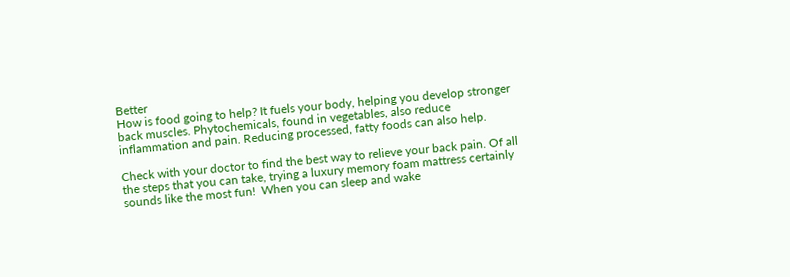Better
How is food going to help? It fuels your body, helping you develop stronger back muscles. Phytochemicals, found in vegetables, also reduce inflammation and pain. Reducing processed, fatty foods can also help.

Check with your doctor to find the best way to relieve your back pain. Of all the steps that you can take, trying a luxury memory foam mattress certainly sounds like the most fun!  When you can sleep and wake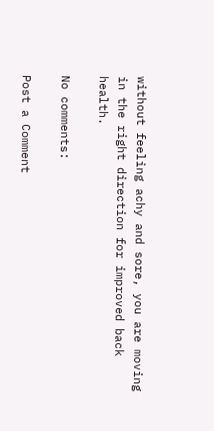without feeling achy and sore, you are moving in the right direction for improved back health.

No comments:

Post a Comment